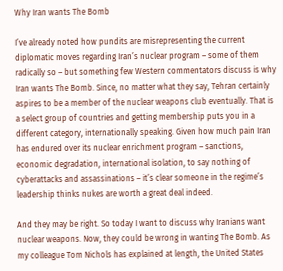Why Iran wants The Bomb

I’ve already noted how pundits are misrepresenting the current diplomatic moves regarding Iran’s nuclear program – some of them radically so – but something few Western commentators discuss is why Iran wants The Bomb. Since, no matter what they say, Tehran certainly aspires to be a member of the nuclear weapons club eventually. That is a select group of countries and getting membership puts you in a different category, internationally speaking. Given how much pain Iran has endured over its nuclear enrichment program – sanctions, economic degradation, international isolation, to say nothing of cyberattacks and assassinations – it’s clear someone in the regime’s leadership thinks nukes are worth a great deal indeed.

And they may be right. So today I want to discuss why Iranians want nuclear weapons. Now, they could be wrong in wanting The Bomb. As my colleague Tom Nichols has explained at length, the United States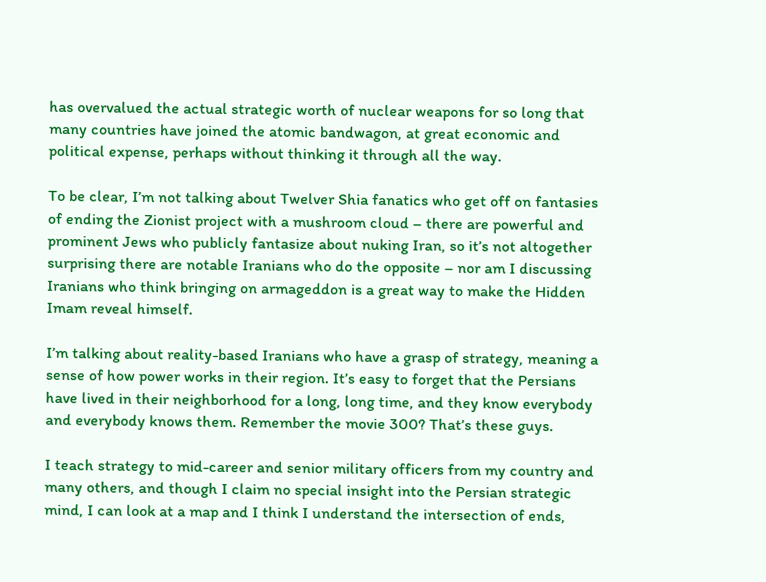has overvalued the actual strategic worth of nuclear weapons for so long that many countries have joined the atomic bandwagon, at great economic and political expense, perhaps without thinking it through all the way.

To be clear, I’m not talking about Twelver Shia fanatics who get off on fantasies of ending the Zionist project with a mushroom cloud – there are powerful and prominent Jews who publicly fantasize about nuking Iran, so it’s not altogether surprising there are notable Iranians who do the opposite – nor am I discussing Iranians who think bringing on armageddon is a great way to make the Hidden Imam reveal himself.

I’m talking about reality-based Iranians who have a grasp of strategy, meaning a sense of how power works in their region. It’s easy to forget that the Persians have lived in their neighborhood for a long, long time, and they know everybody and everybody knows them. Remember the movie 300? That’s these guys.

I teach strategy to mid-career and senior military officers from my country and many others, and though I claim no special insight into the Persian strategic mind, I can look at a map and I think I understand the intersection of ends,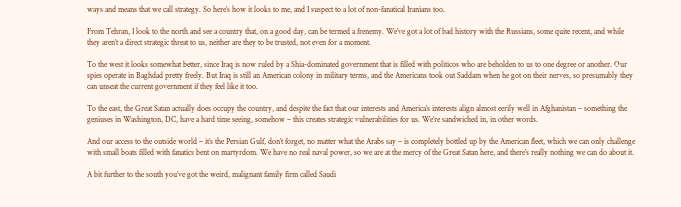ways and means that we call strategy. So here’s how it looks to me, and I suspect to a lot of non-fanatical Iranians too.

From Tehran, I look to the north and see a country that, on a good day, can be termed a frenemy. We’ve got a lot of bad history with the Russians, some quite recent, and while they aren’t a direct strategic threat to us, neither are they to be trusted, not even for a moment.

To the west it looks somewhat better, since Iraq is now ruled by a Shia-dominated government that is filled with politicos who are beholden to us to one degree or another. Our spies operate in Baghdad pretty freely. But Iraq is still an American colony in military terms, and the Americans took out Saddam when he got on their nerves, so presumably they can unseat the current government if they feel like it too.

To the east, the Great Satan actually does occupy the country, and despite the fact that our interests and America’s interests align almost eerily well in Afghanistan – something the geniuses in Washington, DC, have a hard time seeing, somehow – this creates strategic vulnerabilities for us. We’re sandwiched in, in other words.

And our access to the outside world – it’s the Persian Gulf, don’t forget, no matter what the Arabs say – is completely bottled up by the American fleet, which we can only challenge with small boats filled with fanatics bent on martyrdom. We have no real naval power, so we are at the mercy of the Great Satan here, and there’s really nothing we can do about it.

A bit further to the south you’ve got the weird, malignant family firm called Saudi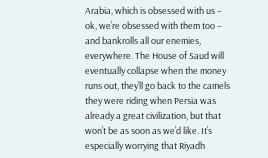Arabia, which is obsessed with us – ok, we’re obsessed with them too – and bankrolls all our enemies, everywhere. The House of Saud will eventually collapse when the money runs out, they’ll go back to the camels they were riding when Persia was already a great civilization, but that won’t be as soon as we’d like. It’s especially worrying that Riyadh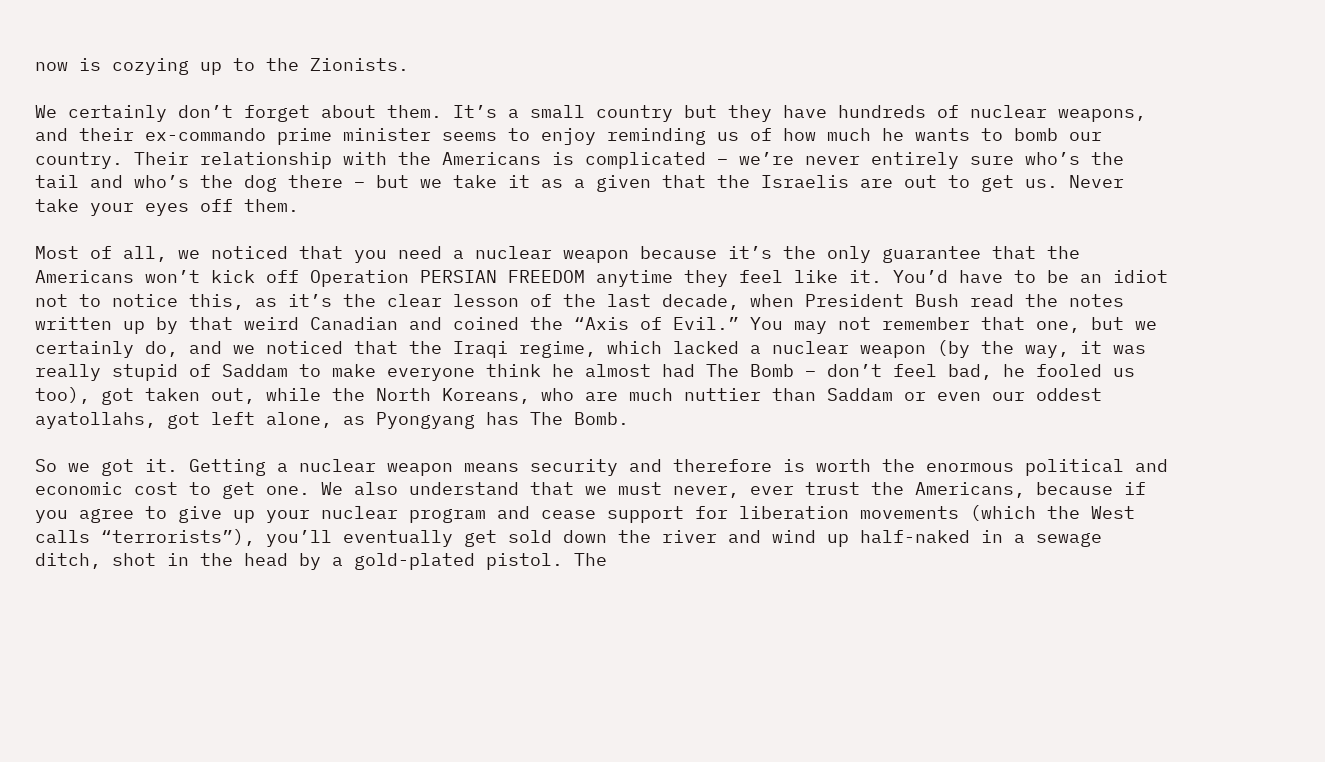now is cozying up to the Zionists.

We certainly don’t forget about them. It’s a small country but they have hundreds of nuclear weapons, and their ex-commando prime minister seems to enjoy reminding us of how much he wants to bomb our country. Their relationship with the Americans is complicated – we’re never entirely sure who’s the tail and who’s the dog there – but we take it as a given that the Israelis are out to get us. Never take your eyes off them.

Most of all, we noticed that you need a nuclear weapon because it’s the only guarantee that the Americans won’t kick off Operation PERSIAN FREEDOM anytime they feel like it. You’d have to be an idiot not to notice this, as it’s the clear lesson of the last decade, when President Bush read the notes written up by that weird Canadian and coined the “Axis of Evil.” You may not remember that one, but we certainly do, and we noticed that the Iraqi regime, which lacked a nuclear weapon (by the way, it was really stupid of Saddam to make everyone think he almost had The Bomb – don’t feel bad, he fooled us too), got taken out, while the North Koreans, who are much nuttier than Saddam or even our oddest ayatollahs, got left alone, as Pyongyang has The Bomb.

So we got it. Getting a nuclear weapon means security and therefore is worth the enormous political and economic cost to get one. We also understand that we must never, ever trust the Americans, because if you agree to give up your nuclear program and cease support for liberation movements (which the West calls “terrorists”), you’ll eventually get sold down the river and wind up half-naked in a sewage ditch, shot in the head by a gold-plated pistol. The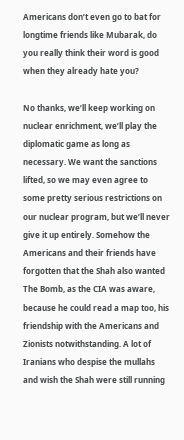Americans don’t even go to bat for longtime friends like Mubarak, do you really think their word is good when they already hate you?

No thanks, we’ll keep working on nuclear enrichment, we’ll play the diplomatic game as long as necessary. We want the sanctions lifted, so we may even agree to some pretty serious restrictions on our nuclear program, but we’ll never give it up entirely. Somehow the Americans and their friends have forgotten that the Shah also wanted The Bomb, as the CIA was aware, because he could read a map too, his friendship with the Americans and Zionists notwithstanding. A lot of Iranians who despise the mullahs and wish the Shah were still running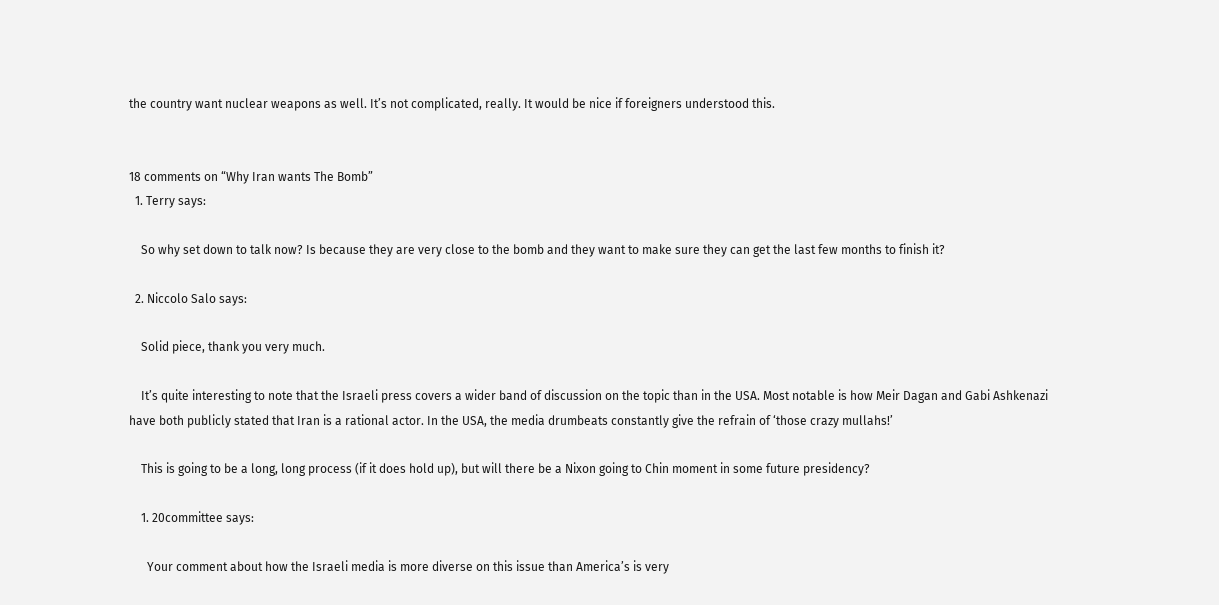the country want nuclear weapons as well. It’s not complicated, really. It would be nice if foreigners understood this.


18 comments on “Why Iran wants The Bomb”
  1. Terry says:

    So why set down to talk now? Is because they are very close to the bomb and they want to make sure they can get the last few months to finish it?

  2. Niccolo Salo says:

    Solid piece, thank you very much.

    It’s quite interesting to note that the Israeli press covers a wider band of discussion on the topic than in the USA. Most notable is how Meir Dagan and Gabi Ashkenazi have both publicly stated that Iran is a rational actor. In the USA, the media drumbeats constantly give the refrain of ‘those crazy mullahs!’

    This is going to be a long, long process (if it does hold up), but will there be a Nixon going to Chin moment in some future presidency?

    1. 20committee says:

      Your comment about how the Israeli media is more diverse on this issue than America’s is very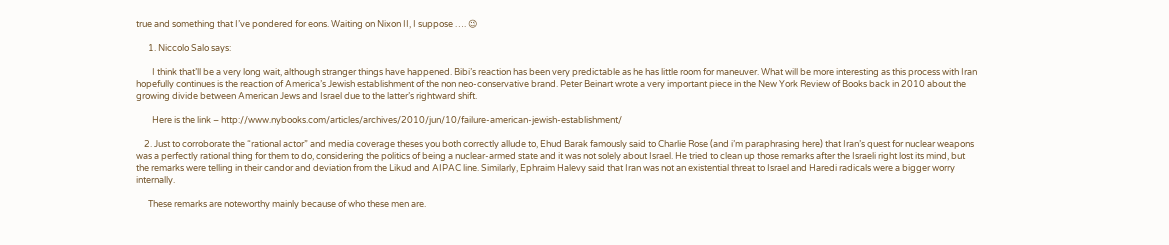true and something that I’ve pondered for eons. Waiting on Nixon II, I suppose …. 😉

      1. Niccolo Salo says:

        I think that’ll be a very long wait, although stranger things have happened. Bibi’s reaction has been very predictable as he has little room for maneuver. What will be more interesting as this process with Iran hopefully continues is the reaction of America’s Jewish establishment of the non neo-conservative brand. Peter Beinart wrote a very important piece in the New York Review of Books back in 2010 about the growing divide between American Jews and Israel due to the latter’s rightward shift.

        Here is the link – http://www.nybooks.com/articles/archives/2010/jun/10/failure-american-jewish-establishment/

    2. Just to corroborate the “rational actor” and media coverage theses you both correctly allude to, Ehud Barak famously said to Charlie Rose (and i’m paraphrasing here) that Iran’s quest for nuclear weapons was a perfectly rational thing for them to do, considering the politics of being a nuclear-armed state and it was not solely about Israel. He tried to clean up those remarks after the Israeli right lost its mind, but the remarks were telling in their candor and deviation from the Likud and AIPAC line. Similarly, Ephraim Halevy said that Iran was not an existential threat to Israel and Haredi radicals were a bigger worry internally.

      These remarks are noteworthy mainly because of who these men are.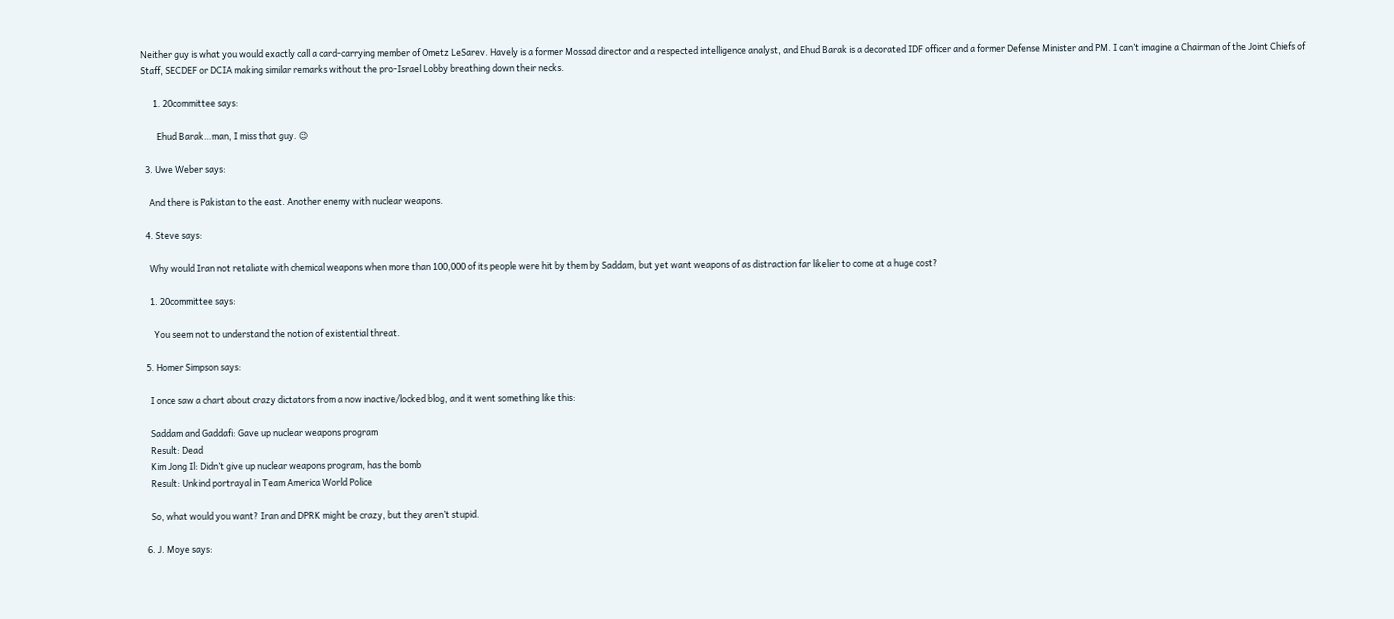Neither guy is what you would exactly call a card-carrying member of Ometz LeSarev. Havely is a former Mossad director and a respected intelligence analyst, and Ehud Barak is a decorated IDF officer and a former Defense Minister and PM. I can’t imagine a Chairman of the Joint Chiefs of Staff, SECDEF or DCIA making similar remarks without the pro-Israel Lobby breathing down their necks.

      1. 20committee says:

        Ehud Barak…man, I miss that guy. 😉

  3. Uwe Weber says:

    And there is Pakistan to the east. Another enemy with nuclear weapons.

  4. Steve says:

    Why would Iran not retaliate with chemical weapons when more than 100,000 of its people were hit by them by Saddam, but yet want weapons of as distraction far likelier to come at a huge cost?

    1. 20committee says:

      You seem not to understand the notion of existential threat.

  5. Homer Simpson says:

    I once saw a chart about crazy dictators from a now inactive/locked blog, and it went something like this:

    Saddam and Gaddafi: Gave up nuclear weapons program
    Result: Dead
    Kim Jong Il: Didn’t give up nuclear weapons program, has the bomb
    Result: Unkind portrayal in Team America World Police

    So, what would you want? Iran and DPRK might be crazy, but they aren’t stupid.

  6. J. Moye says: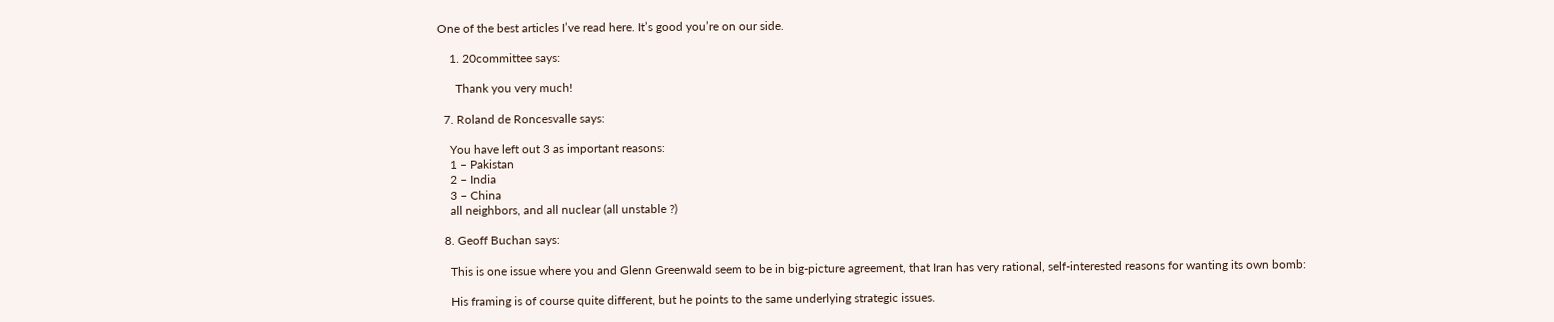One of the best articles I’ve read here. It’s good you’re on our side.

    1. 20committee says:

      Thank you very much!

  7. Roland de Roncesvalle says:

    You have left out 3 as important reasons:
    1 – Pakistan
    2 – India
    3 – China
    all neighbors, and all nuclear (all unstable ?)

  8. Geoff Buchan says:

    This is one issue where you and Glenn Greenwald seem to be in big-picture agreement, that Iran has very rational, self-interested reasons for wanting its own bomb:

    His framing is of course quite different, but he points to the same underlying strategic issues.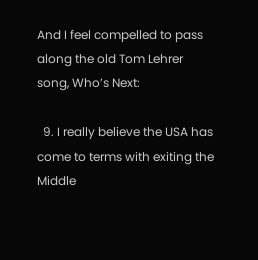And I feel compelled to pass along the old Tom Lehrer song, Who’s Next:

  9. I really believe the USA has come to terms with exiting the Middle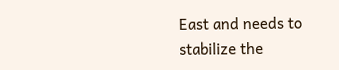East and needs to stabilize the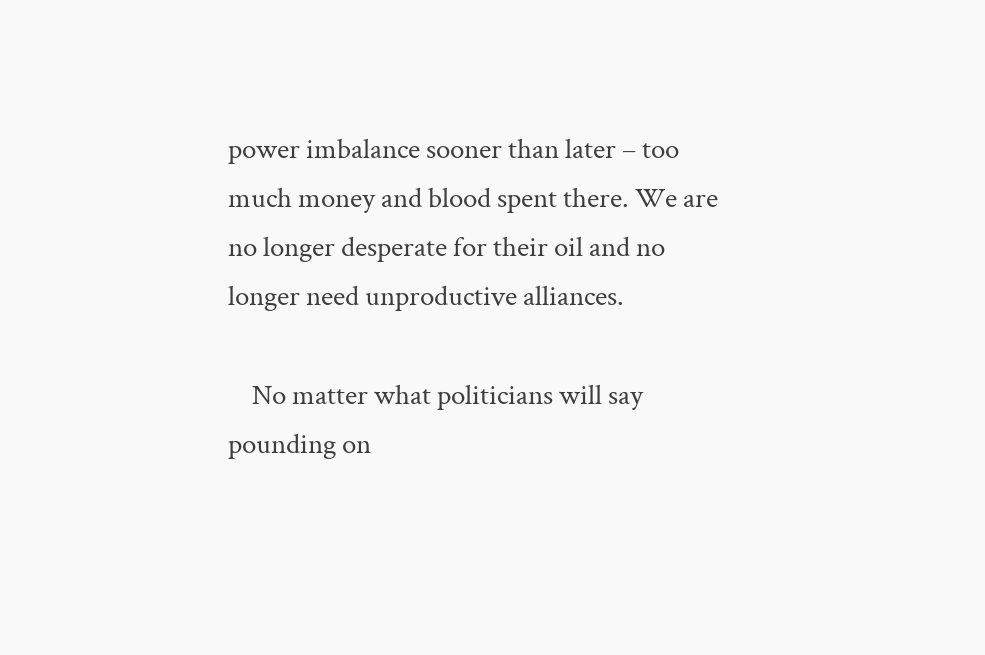power imbalance sooner than later – too much money and blood spent there. We are no longer desperate for their oil and no longer need unproductive alliances.

    No matter what politicians will say pounding on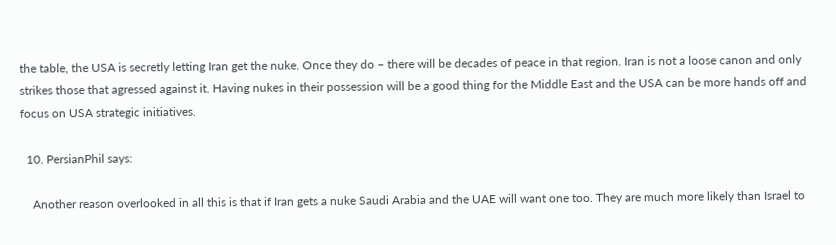the table, the USA is secretly letting Iran get the nuke. Once they do – there will be decades of peace in that region. Iran is not a loose canon and only strikes those that agressed against it. Having nukes in their possession will be a good thing for the Middle East and the USA can be more hands off and focus on USA strategic initiatives.

  10. PersianPhil says:

    Another reason overlooked in all this is that if Iran gets a nuke Saudi Arabia and the UAE will want one too. They are much more likely than Israel to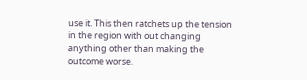use it. This then ratchets up the tension in the region with out changing anything other than making the outcome worse.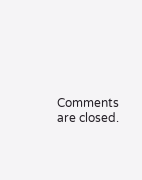Comments are closed.